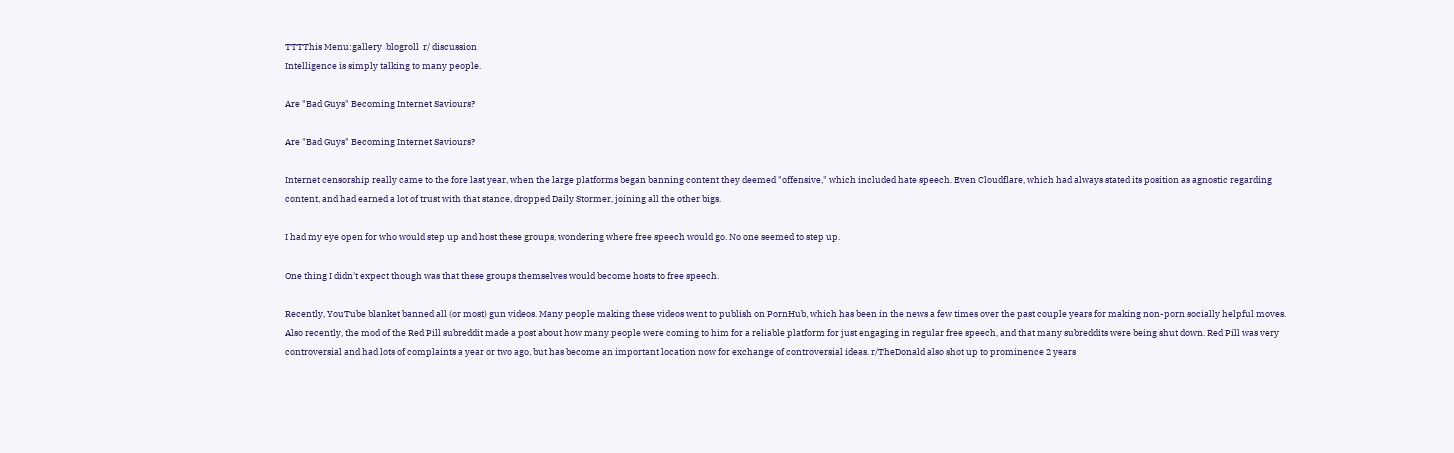TTTThis Menu:gallery  blogroll  r/ discussion
Intelligence is simply talking to many people.

Are "Bad Guys" Becoming Internet Saviours?

Are "Bad Guys" Becoming Internet Saviours?

Internet censorship really came to the fore last year, when the large platforms began banning content they deemed "offensive," which included hate speech. Even Cloudflare, which had always stated its position as agnostic regarding content, and had earned a lot of trust with that stance, dropped Daily Stormer, joining all the other bigs.

I had my eye open for who would step up and host these groups, wondering where free speech would go. No one seemed to step up.

One thing I didn't expect though was that these groups themselves would become hosts to free speech.

Recently, YouTube blanket banned all (or most) gun videos. Many people making these videos went to publish on PornHub, which has been in the news a few times over the past couple years for making non-porn socially helpful moves. Also recently, the mod of the Red Pill subreddit made a post about how many people were coming to him for a reliable platform for just engaging in regular free speech, and that many subreddits were being shut down. Red Pill was very controversial and had lots of complaints a year or two ago, but has become an important location now for exchange of controversial ideas. r/TheDonald also shot up to prominence 2 years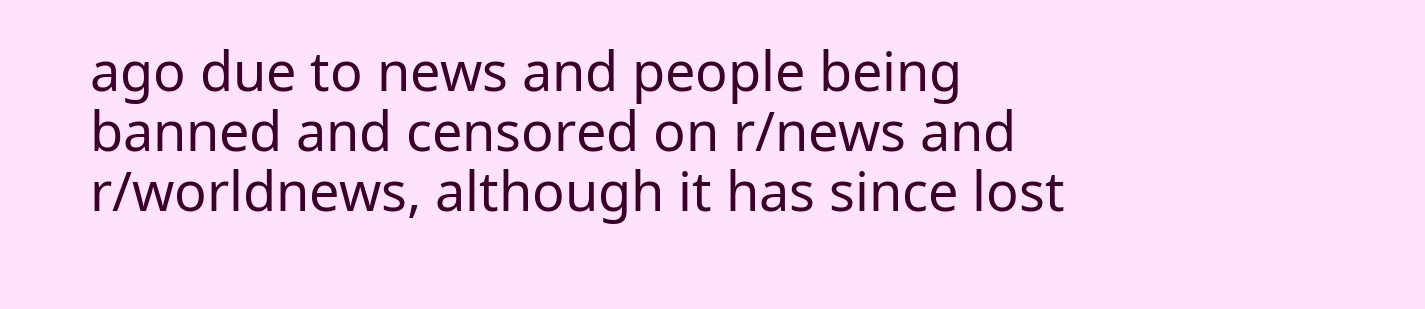ago due to news and people being banned and censored on r/news and r/worldnews, although it has since lost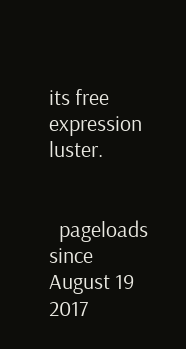its free expression luster.


  pageloads since August 19 2017